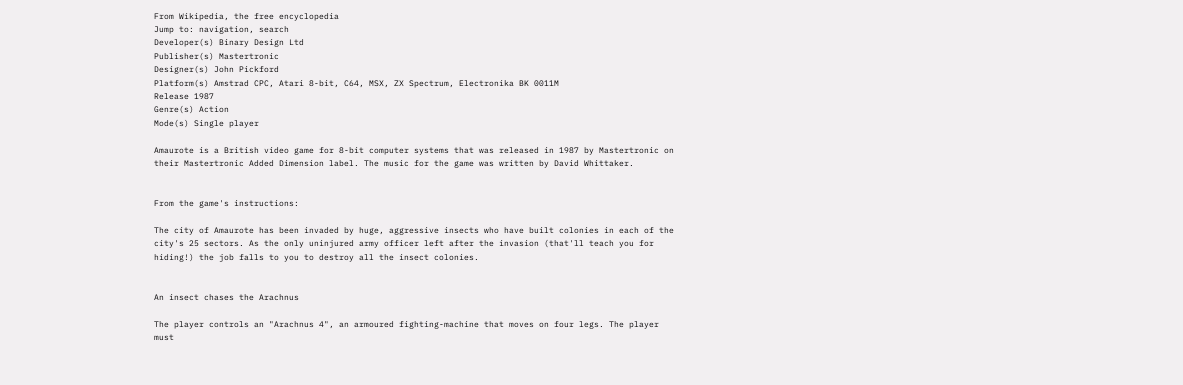From Wikipedia, the free encyclopedia
Jump to: navigation, search
Developer(s) Binary Design Ltd
Publisher(s) Mastertronic
Designer(s) John Pickford
Platform(s) Amstrad CPC, Atari 8-bit, C64, MSX, ZX Spectrum, Electronika BK 0011M
Release 1987
Genre(s) Action
Mode(s) Single player

Amaurote is a British video game for 8-bit computer systems that was released in 1987 by Mastertronic on their Mastertronic Added Dimension label. The music for the game was written by David Whittaker.


From the game's instructions:

The city of Amaurote has been invaded by huge, aggressive insects who have built colonies in each of the city's 25 sectors. As the only uninjured army officer left after the invasion (that'll teach you for hiding!) the job falls to you to destroy all the insect colonies.


An insect chases the Arachnus

The player controls an "Arachnus 4", an armoured fighting-machine that moves on four legs. The player must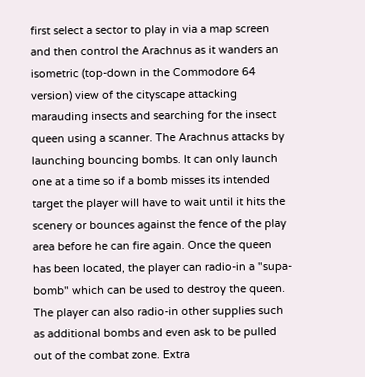first select a sector to play in via a map screen and then control the Arachnus as it wanders an isometric (top-down in the Commodore 64 version) view of the cityscape attacking marauding insects and searching for the insect queen using a scanner. The Arachnus attacks by launching bouncing bombs. It can only launch one at a time so if a bomb misses its intended target the player will have to wait until it hits the scenery or bounces against the fence of the play area before he can fire again. Once the queen has been located, the player can radio-in a "supa-bomb" which can be used to destroy the queen. The player can also radio-in other supplies such as additional bombs and even ask to be pulled out of the combat zone. Extra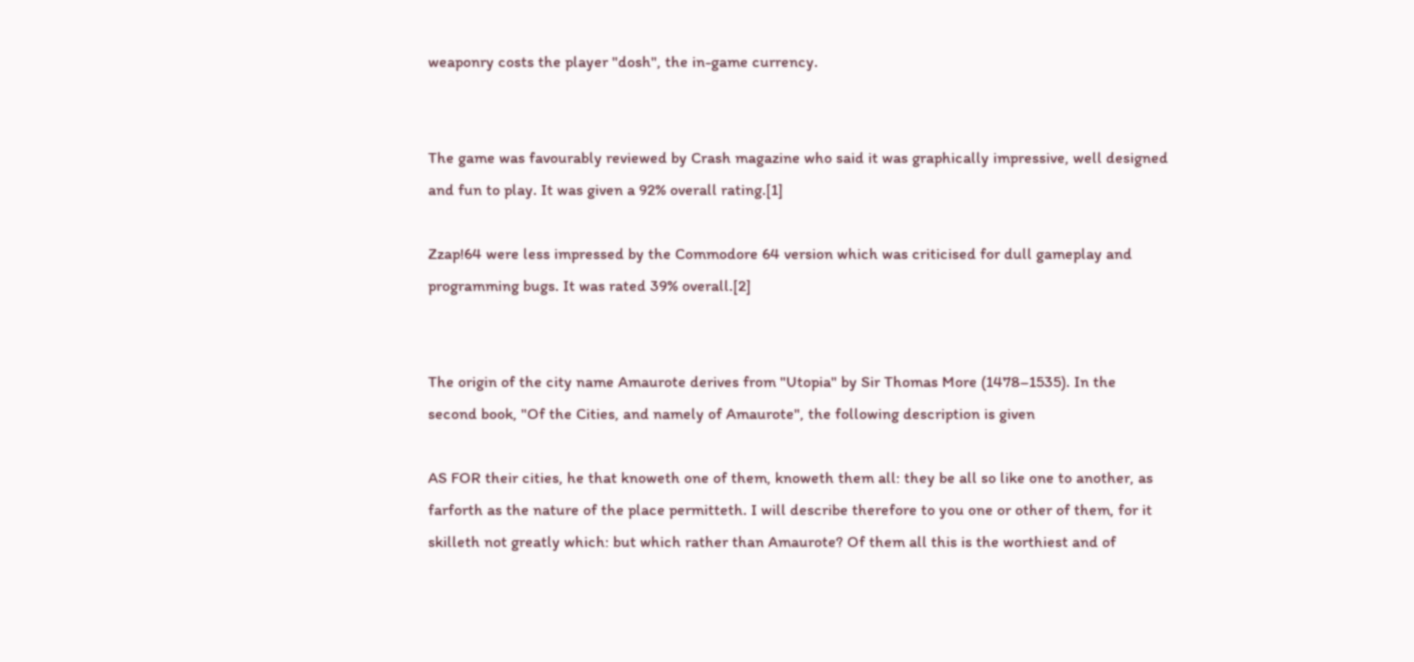weaponry costs the player "dosh", the in-game currency.


The game was favourably reviewed by Crash magazine who said it was graphically impressive, well designed and fun to play. It was given a 92% overall rating.[1]

Zzap!64 were less impressed by the Commodore 64 version which was criticised for dull gameplay and programming bugs. It was rated 39% overall.[2]


The origin of the city name Amaurote derives from "Utopia" by Sir Thomas More (1478–1535). In the second book, "Of the Cities, and namely of Amaurote", the following description is given

AS FOR their cities, he that knoweth one of them, knoweth them all: they be all so like one to another, as farforth as the nature of the place permitteth. I will describe therefore to you one or other of them, for it skilleth not greatly which: but which rather than Amaurote? Of them all this is the worthiest and of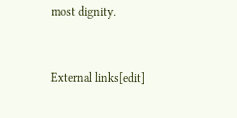most dignity.


External links[edit]